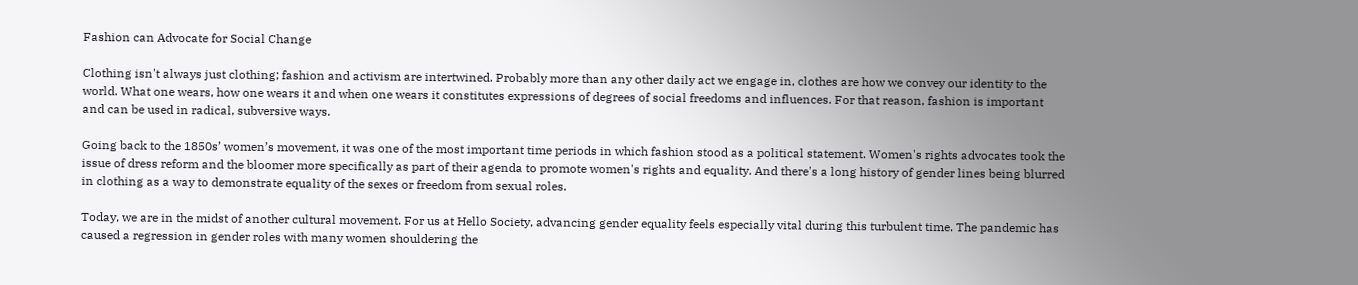Fashion can Advocate for Social Change

Clothing isn't always just clothing; fashion and activism are intertwined. Probably more than any other daily act we engage in, clothes are how we convey our identity to the world. What one wears, how one wears it and when one wears it constitutes expressions of degrees of social freedoms and influences. For that reason, fashion is important and can be used in radical, subversive ways.

Going back to the 1850s’ women’s movement, it was one of the most important time periods in which fashion stood as a political statement. Women's rights advocates took the issue of dress reform and the bloomer more specifically as part of their agenda to promote women's rights and equality. And there's a long history of gender lines being blurred in clothing as a way to demonstrate equality of the sexes or freedom from sexual roles.

Today, we are in the midst of another cultural movement. For us at Hello Society, advancing gender equality feels especially vital during this turbulent time. The pandemic has caused a regression in gender roles with many women shouldering the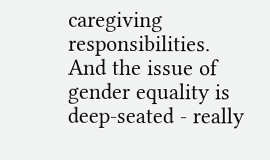caregiving responsibilities. And the issue of gender equality is deep-seated - really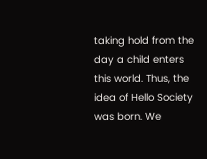taking hold from the day a child enters this world. Thus, the idea of Hello Society was born. We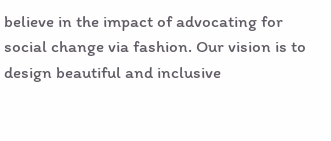believe in the impact of advocating for social change via fashion. Our vision is to design beautiful and inclusive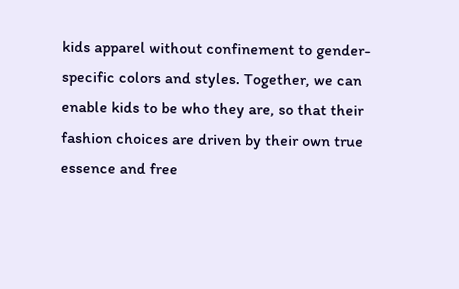kids apparel without confinement to gender-specific colors and styles. Together, we can enable kids to be who they are, so that their fashion choices are driven by their own true essence and free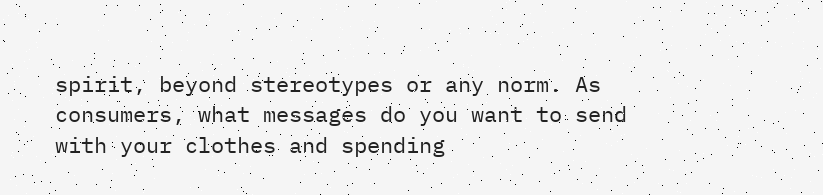spirit, beyond stereotypes or any norm. As consumers, what messages do you want to send with your clothes and spending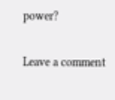power?

Leave a comment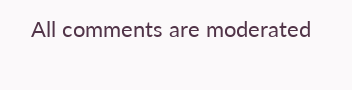All comments are moderated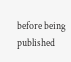before being published